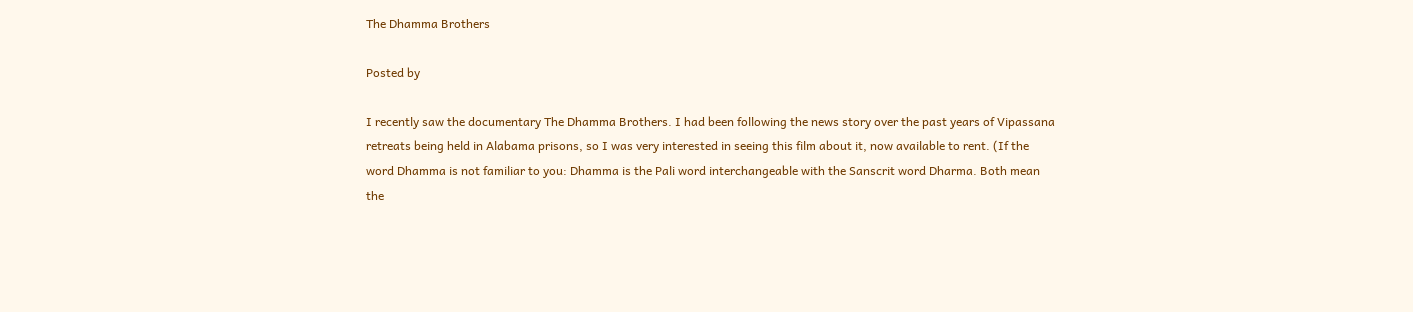The Dhamma Brothers

Posted by

I recently saw the documentary The Dhamma Brothers. I had been following the news story over the past years of Vipassana retreats being held in Alabama prisons, so I was very interested in seeing this film about it, now available to rent. (If the word Dhamma is not familiar to you: Dhamma is the Pali word interchangeable with the Sanscrit word Dharma. Both mean the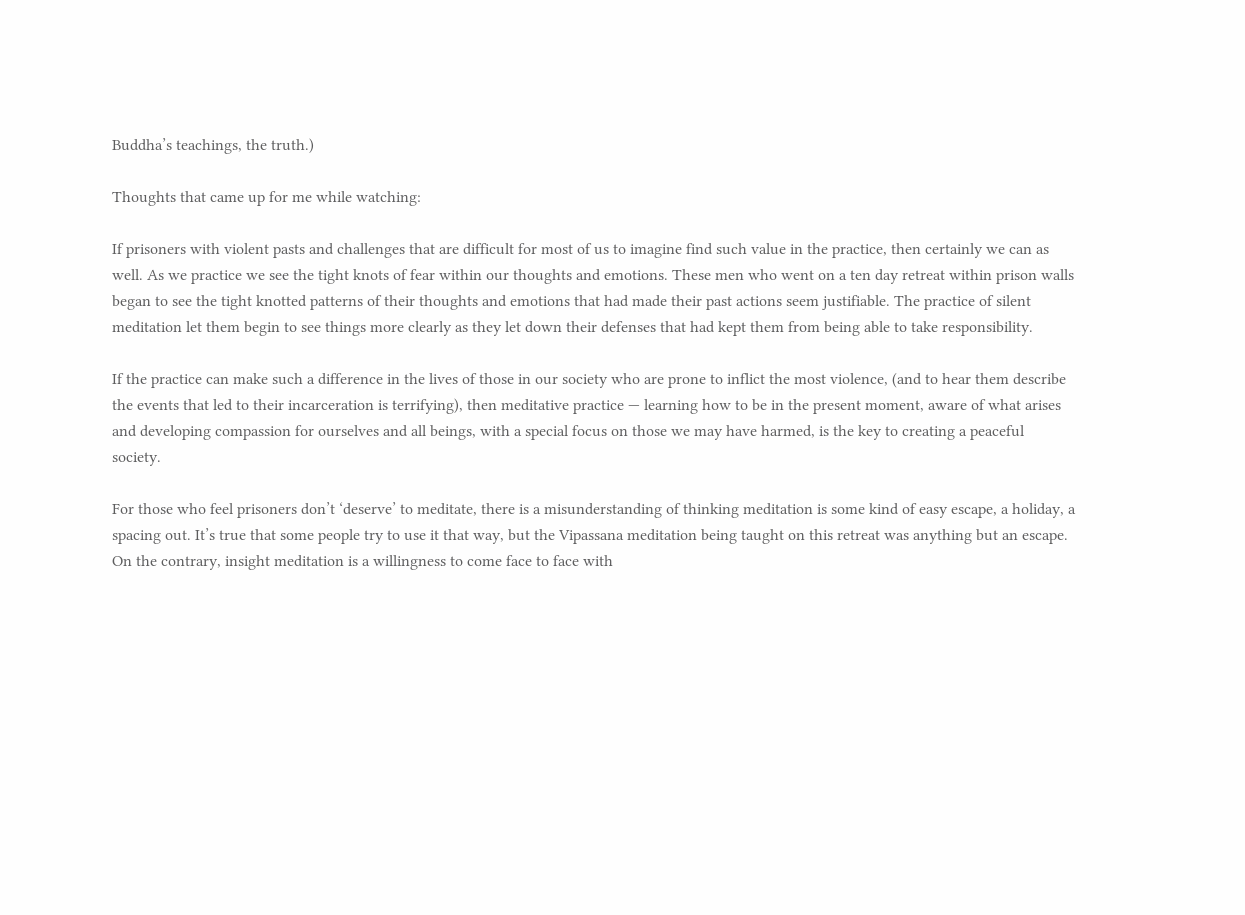Buddha’s teachings, the truth.)

Thoughts that came up for me while watching:

If prisoners with violent pasts and challenges that are difficult for most of us to imagine find such value in the practice, then certainly we can as well. As we practice we see the tight knots of fear within our thoughts and emotions. These men who went on a ten day retreat within prison walls began to see the tight knotted patterns of their thoughts and emotions that had made their past actions seem justifiable. The practice of silent meditation let them begin to see things more clearly as they let down their defenses that had kept them from being able to take responsibility.

If the practice can make such a difference in the lives of those in our society who are prone to inflict the most violence, (and to hear them describe the events that led to their incarceration is terrifying), then meditative practice — learning how to be in the present moment, aware of what arises and developing compassion for ourselves and all beings, with a special focus on those we may have harmed, is the key to creating a peaceful society.

For those who feel prisoners don’t ‘deserve’ to meditate, there is a misunderstanding of thinking meditation is some kind of easy escape, a holiday, a spacing out. It’s true that some people try to use it that way, but the Vipassana meditation being taught on this retreat was anything but an escape. On the contrary, insight meditation is a willingness to come face to face with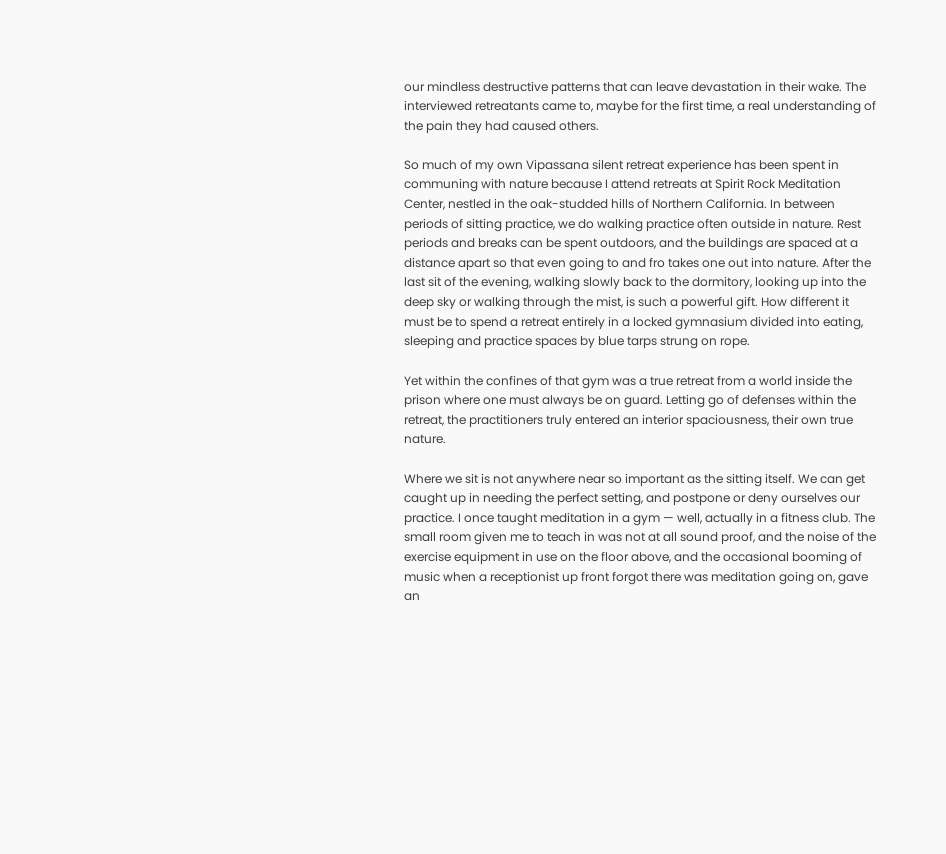our mindless destructive patterns that can leave devastation in their wake. The interviewed retreatants came to, maybe for the first time, a real understanding of the pain they had caused others.

So much of my own Vipassana silent retreat experience has been spent in communing with nature because I attend retreats at Spirit Rock Meditation Center, nestled in the oak-studded hills of Northern California. In between periods of sitting practice, we do walking practice often outside in nature. Rest periods and breaks can be spent outdoors, and the buildings are spaced at a distance apart so that even going to and fro takes one out into nature. After the last sit of the evening, walking slowly back to the dormitory, looking up into the deep sky or walking through the mist, is such a powerful gift. How different it must be to spend a retreat entirely in a locked gymnasium divided into eating, sleeping and practice spaces by blue tarps strung on rope.

Yet within the confines of that gym was a true retreat from a world inside the prison where one must always be on guard. Letting go of defenses within the retreat, the practitioners truly entered an interior spaciousness, their own true nature.

Where we sit is not anywhere near so important as the sitting itself. We can get caught up in needing the perfect setting, and postpone or deny ourselves our practice. I once taught meditation in a gym — well, actually in a fitness club. The small room given me to teach in was not at all sound proof, and the noise of the exercise equipment in use on the floor above, and the occasional booming of music when a receptionist up front forgot there was meditation going on, gave an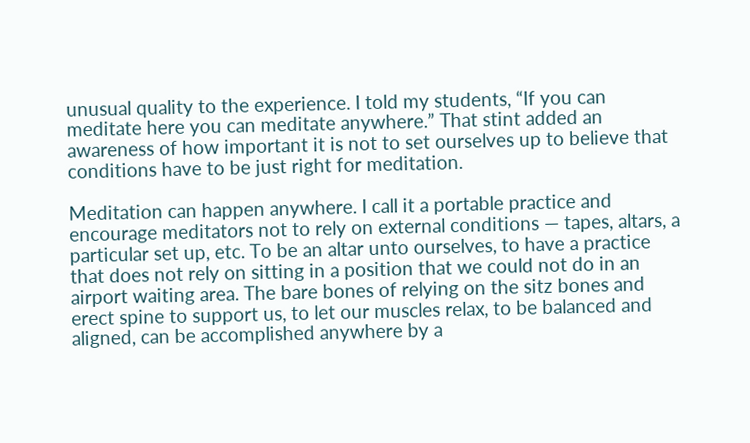unusual quality to the experience. I told my students, “If you can meditate here you can meditate anywhere.” That stint added an awareness of how important it is not to set ourselves up to believe that conditions have to be just right for meditation.

Meditation can happen anywhere. I call it a portable practice and encourage meditators not to rely on external conditions — tapes, altars, a particular set up, etc. To be an altar unto ourselves, to have a practice that does not rely on sitting in a position that we could not do in an airport waiting area. The bare bones of relying on the sitz bones and erect spine to support us, to let our muscles relax, to be balanced and aligned, can be accomplished anywhere by a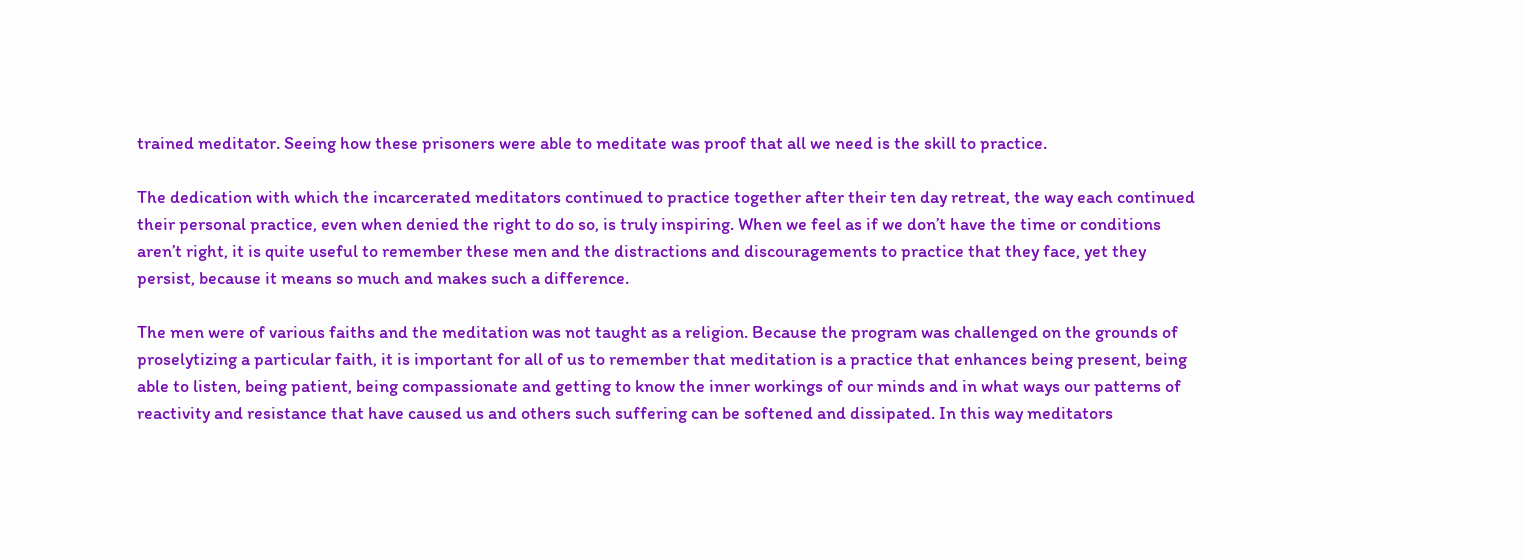trained meditator. Seeing how these prisoners were able to meditate was proof that all we need is the skill to practice.

The dedication with which the incarcerated meditators continued to practice together after their ten day retreat, the way each continued their personal practice, even when denied the right to do so, is truly inspiring. When we feel as if we don’t have the time or conditions aren’t right, it is quite useful to remember these men and the distractions and discouragements to practice that they face, yet they persist, because it means so much and makes such a difference.

The men were of various faiths and the meditation was not taught as a religion. Because the program was challenged on the grounds of proselytizing a particular faith, it is important for all of us to remember that meditation is a practice that enhances being present, being able to listen, being patient, being compassionate and getting to know the inner workings of our minds and in what ways our patterns of reactivity and resistance that have caused us and others such suffering can be softened and dissipated. In this way meditators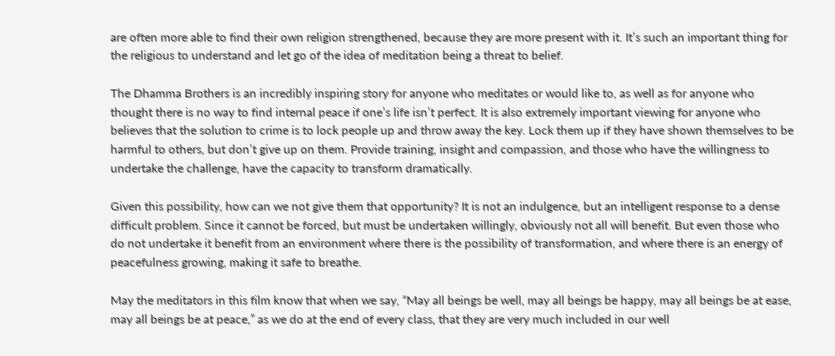are often more able to find their own religion strengthened, because they are more present with it. It’s such an important thing for the religious to understand and let go of the idea of meditation being a threat to belief.

The Dhamma Brothers is an incredibly inspiring story for anyone who meditates or would like to, as well as for anyone who thought there is no way to find internal peace if one’s life isn’t perfect. It is also extremely important viewing for anyone who believes that the solution to crime is to lock people up and throw away the key. Lock them up if they have shown themselves to be harmful to others, but don’t give up on them. Provide training, insight and compassion, and those who have the willingness to undertake the challenge, have the capacity to transform dramatically.

Given this possibility, how can we not give them that opportunity? It is not an indulgence, but an intelligent response to a dense difficult problem. Since it cannot be forced, but must be undertaken willingly, obviously not all will benefit. But even those who do not undertake it benefit from an environment where there is the possibility of transformation, and where there is an energy of peacefulness growing, making it safe to breathe.

May the meditators in this film know that when we say, “May all beings be well, may all beings be happy, may all beings be at ease, may all beings be at peace,” as we do at the end of every class, that they are very much included in our well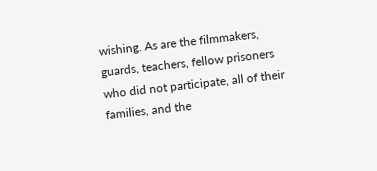wishing. As are the filmmakers, guards, teachers, fellow prisoners who did not participate, all of their families, and the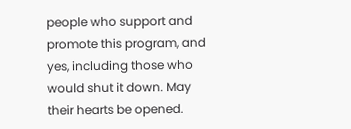people who support and promote this program, and yes, including those who would shut it down. May their hearts be opened.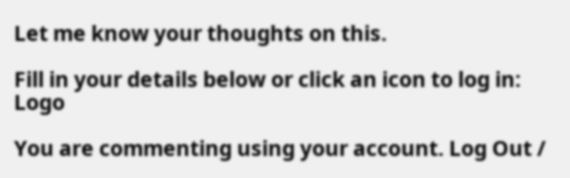Let me know your thoughts on this.

Fill in your details below or click an icon to log in: Logo

You are commenting using your account. Log Out /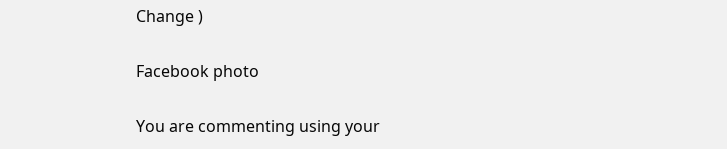Change )

Facebook photo

You are commenting using your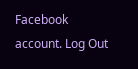Facebook account. Log Out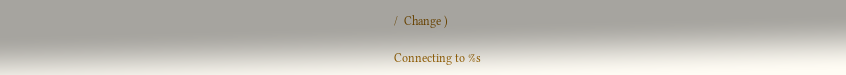/  Change )

Connecting to %s